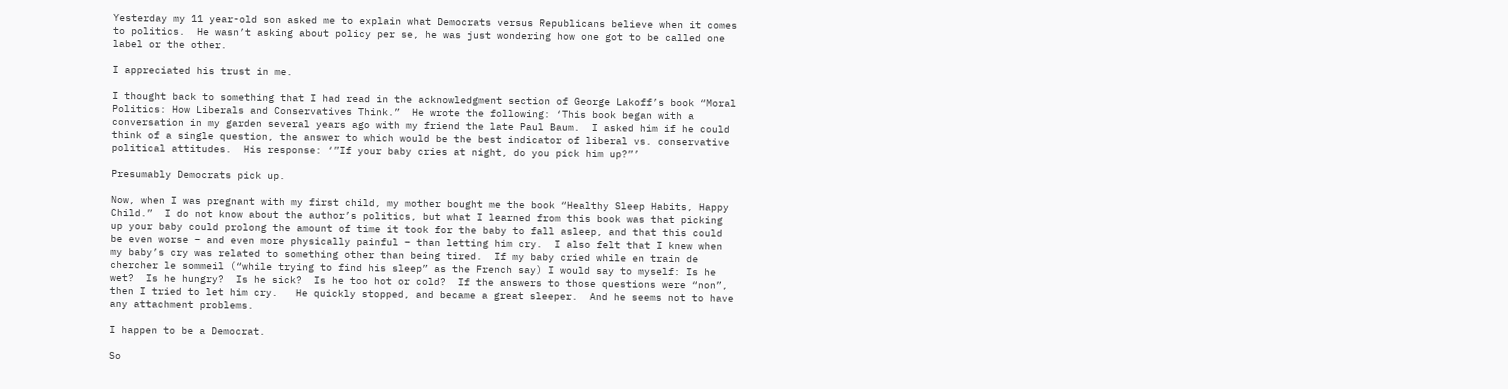Yesterday my 11 year-old son asked me to explain what Democrats versus Republicans believe when it comes to politics.  He wasn’t asking about policy per se, he was just wondering how one got to be called one label or the other.

I appreciated his trust in me.

I thought back to something that I had read in the acknowledgment section of George Lakoff’s book “Moral Politics: How Liberals and Conservatives Think.”  He wrote the following: ‘This book began with a conversation in my garden several years ago with my friend the late Paul Baum.  I asked him if he could think of a single question, the answer to which would be the best indicator of liberal vs. conservative political attitudes.  His response: ‘”If your baby cries at night, do you pick him up?”’

Presumably Democrats pick up.

Now, when I was pregnant with my first child, my mother bought me the book “Healthy Sleep Habits, Happy Child.”  I do not know about the author’s politics, but what I learned from this book was that picking up your baby could prolong the amount of time it took for the baby to fall asleep, and that this could be even worse – and even more physically painful – than letting him cry.  I also felt that I knew when my baby’s cry was related to something other than being tired.  If my baby cried while en train de chercher le sommeil (“while trying to find his sleep” as the French say) I would say to myself: Is he wet?  Is he hungry?  Is he sick?  Is he too hot or cold?  If the answers to those questions were “non”, then I tried to let him cry.   He quickly stopped, and became a great sleeper.  And he seems not to have any attachment problems.

I happen to be a Democrat.

So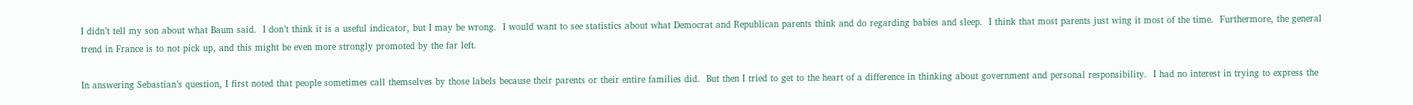I didn’t tell my son about what Baum said.  I don’t think it is a useful indicator, but I may be wrong.  I would want to see statistics about what Democrat and Republican parents think and do regarding babies and sleep.  I think that most parents just wing it most of the time.  Furthermore, the general trend in France is to not pick up, and this might be even more strongly promoted by the far left.

In answering Sebastian’s question, I first noted that people sometimes call themselves by those labels because their parents or their entire families did.  But then I tried to get to the heart of a difference in thinking about government and personal responsibility.  I had no interest in trying to express the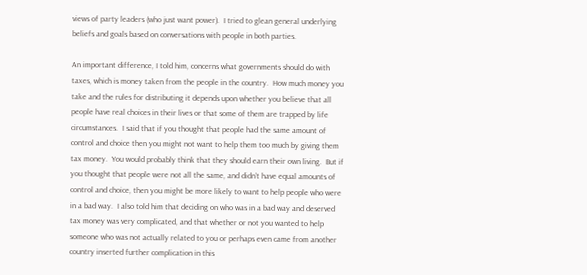views of party leaders (who just want power).  I tried to glean general underlying beliefs and goals based on conversations with people in both parties.

An important difference, I told him, concerns what governments should do with taxes, which is money taken from the people in the country.  How much money you take and the rules for distributing it depends upon whether you believe that all people have real choices in their lives or that some of them are trapped by life circumstances.  I said that if you thought that people had the same amount of control and choice then you might not want to help them too much by giving them tax money.  You would probably think that they should earn their own living.  But if you thought that people were not all the same, and didn’t have equal amounts of control and choice, then you might be more likely to want to help people who were in a bad way.  I also told him that deciding on who was in a bad way and deserved tax money was very complicated, and that whether or not you wanted to help someone who was not actually related to you or perhaps even came from another country inserted further complication in this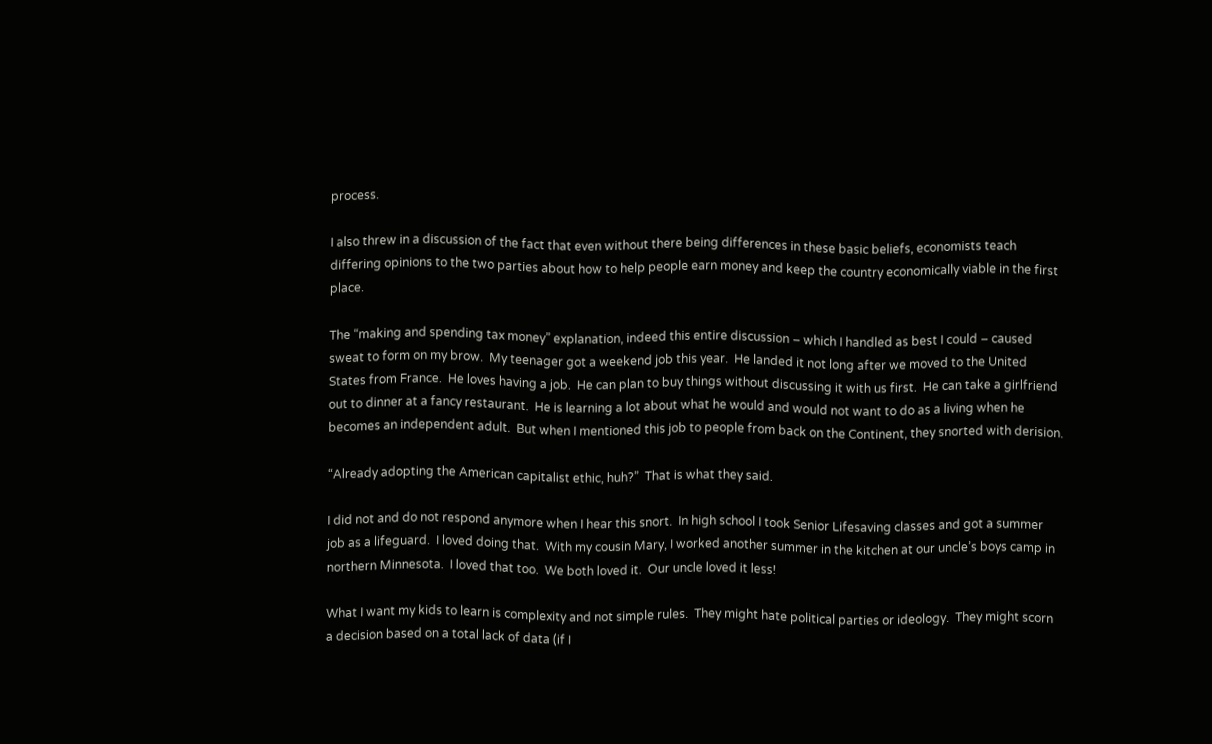process.

I also threw in a discussion of the fact that even without there being differences in these basic beliefs, economists teach differing opinions to the two parties about how to help people earn money and keep the country economically viable in the first place.

The “making and spending tax money” explanation, indeed this entire discussion – which I handled as best I could – caused sweat to form on my brow.  My teenager got a weekend job this year.  He landed it not long after we moved to the United States from France.  He loves having a job.  He can plan to buy things without discussing it with us first.  He can take a girlfriend out to dinner at a fancy restaurant.  He is learning a lot about what he would and would not want to do as a living when he becomes an independent adult.  But when I mentioned this job to people from back on the Continent, they snorted with derision.

“Already adopting the American capitalist ethic, huh?”  That is what they said.

I did not and do not respond anymore when I hear this snort.  In high school I took Senior Lifesaving classes and got a summer job as a lifeguard.  I loved doing that.  With my cousin Mary, I worked another summer in the kitchen at our uncle’s boys camp in northern Minnesota.  I loved that too.  We both loved it.  Our uncle loved it less!

What I want my kids to learn is complexity and not simple rules.  They might hate political parties or ideology.  They might scorn a decision based on a total lack of data (if I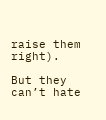raise them right).

But they can’t hate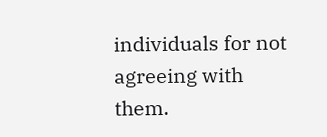individuals for not agreeing with them.